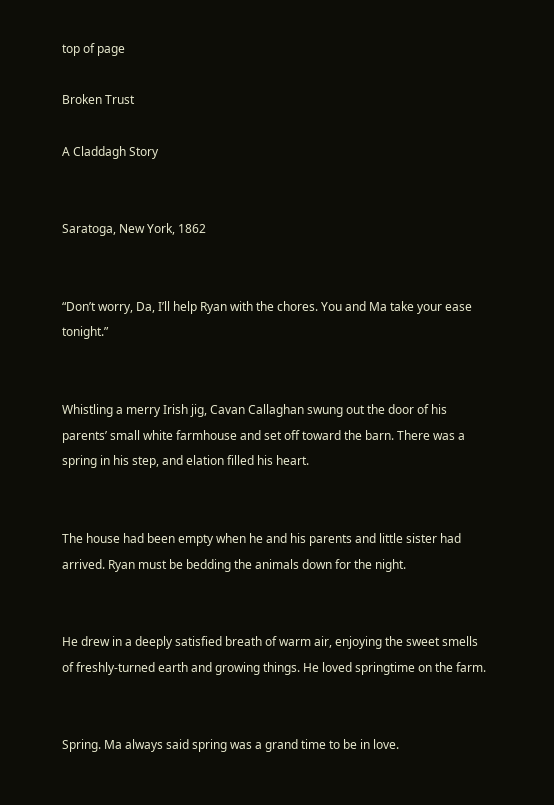top of page

Broken Trust

A Claddagh Story


Saratoga, New York, 1862


“Don’t worry, Da, I’ll help Ryan with the chores. You and Ma take your ease tonight.”


Whistling a merry Irish jig, Cavan Callaghan swung out the door of his parents’ small white farmhouse and set off toward the barn. There was a spring in his step, and elation filled his heart.


The house had been empty when he and his parents and little sister had arrived. Ryan must be bedding the animals down for the night.


He drew in a deeply satisfied breath of warm air, enjoying the sweet smells of freshly-turned earth and growing things. He loved springtime on the farm.


Spring. Ma always said spring was a grand time to be in love.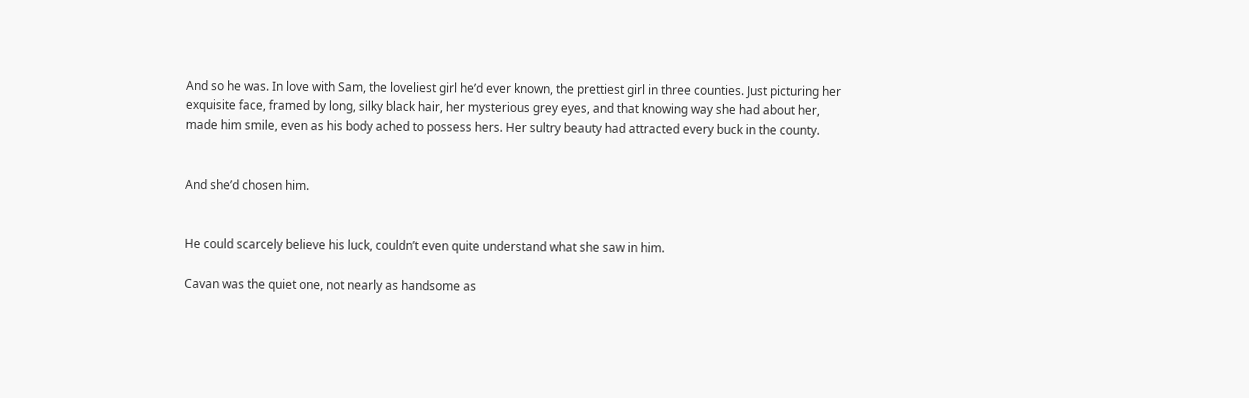And so he was. In love with Sam, the loveliest girl he’d ever known, the prettiest girl in three counties. Just picturing her exquisite face, framed by long, silky black hair, her mysterious grey eyes, and that knowing way she had about her, made him smile, even as his body ached to possess hers. Her sultry beauty had attracted every buck in the county.


And she’d chosen him.


He could scarcely believe his luck, couldn’t even quite understand what she saw in him.

Cavan was the quiet one, not nearly as handsome as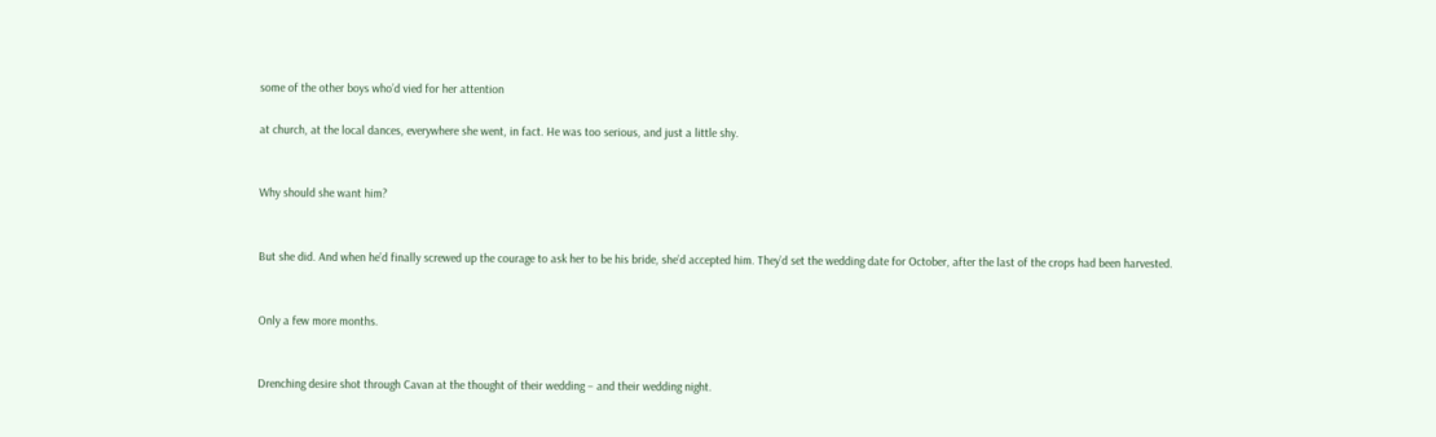some of the other boys who’d vied for her attention

at church, at the local dances, everywhere she went, in fact. He was too serious, and just a little shy.


Why should she want him?


But she did. And when he’d finally screwed up the courage to ask her to be his bride, she’d accepted him. They’d set the wedding date for October, after the last of the crops had been harvested.


Only a few more months.


Drenching desire shot through Cavan at the thought of their wedding – and their wedding night.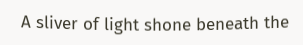A sliver of light shone beneath the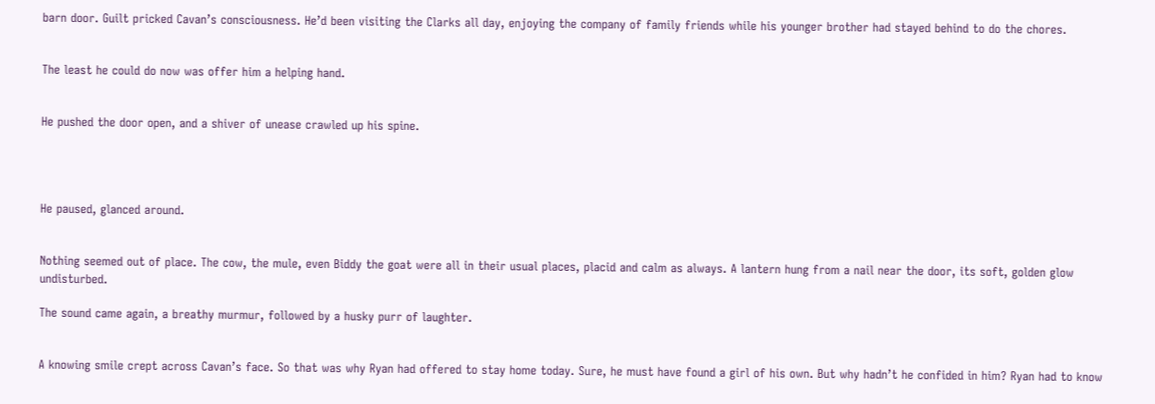barn door. Guilt pricked Cavan’s consciousness. He’d been visiting the Clarks all day, enjoying the company of family friends while his younger brother had stayed behind to do the chores.


The least he could do now was offer him a helping hand.


He pushed the door open, and a shiver of unease crawled up his spine.




He paused, glanced around.


Nothing seemed out of place. The cow, the mule, even Biddy the goat were all in their usual places, placid and calm as always. A lantern hung from a nail near the door, its soft, golden glow undisturbed.

The sound came again, a breathy murmur, followed by a husky purr of laughter.


A knowing smile crept across Cavan’s face. So that was why Ryan had offered to stay home today. Sure, he must have found a girl of his own. But why hadn’t he confided in him? Ryan had to know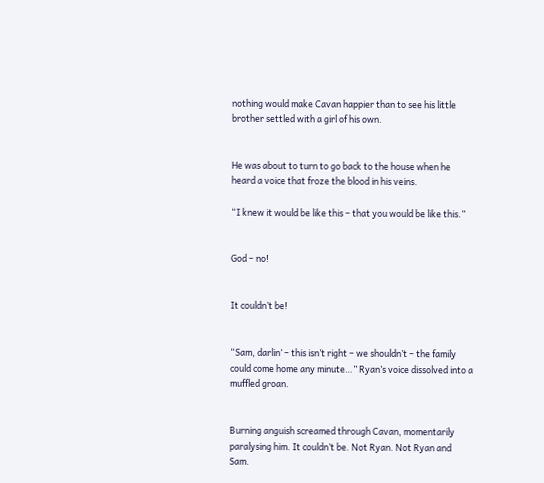nothing would make Cavan happier than to see his little brother settled with a girl of his own.


He was about to turn to go back to the house when he heard a voice that froze the blood in his veins.

“I knew it would be like this – that you would be like this.”


God – no!


It couldn’t be!


“Sam, darlin’ – this isn’t right – we shouldn’t – the family could come home any minute…” Ryan’s voice dissolved into a muffled groan.


Burning anguish screamed through Cavan, momentarily paralysing him. It couldn’t be. Not Ryan. Not Ryan and Sam.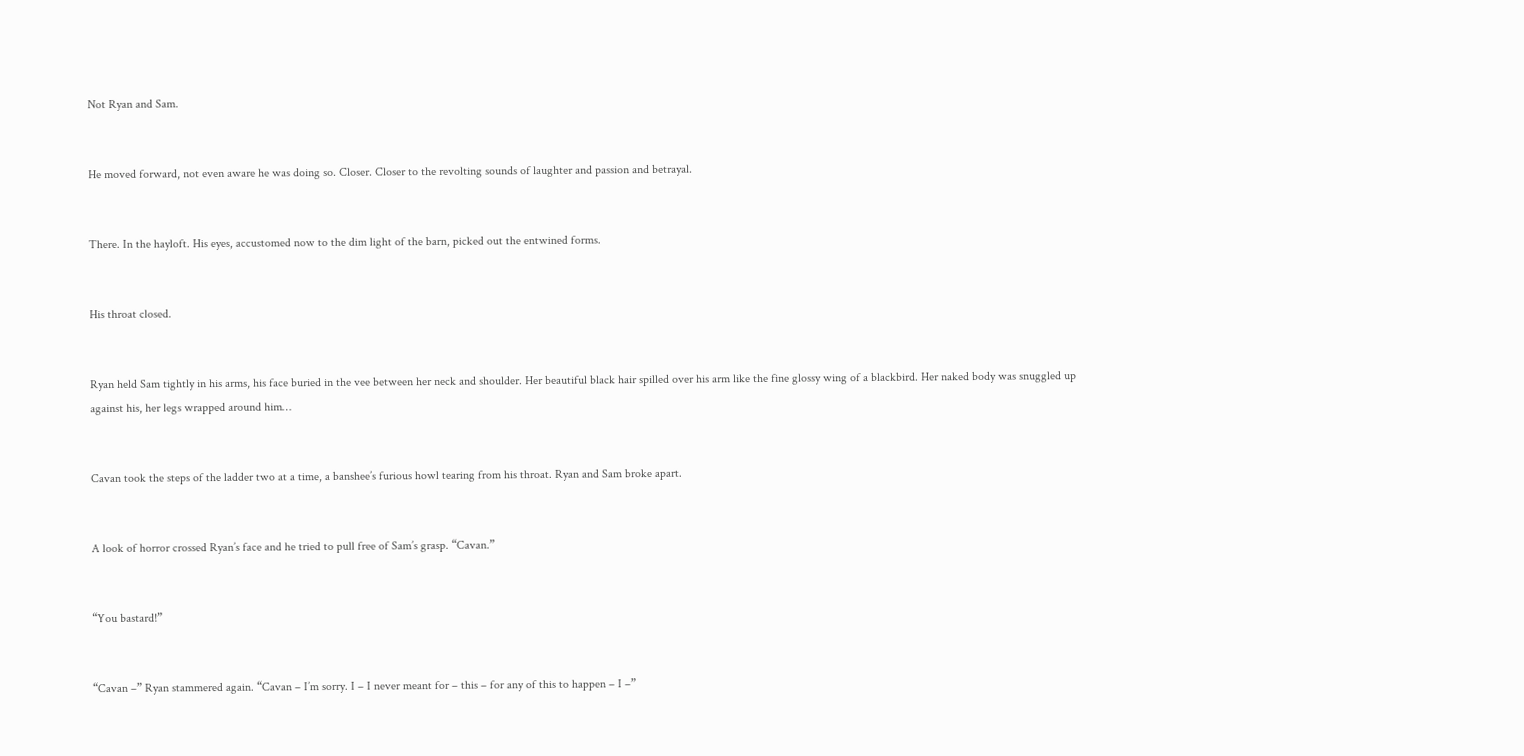Not Ryan and Sam.


He moved forward, not even aware he was doing so. Closer. Closer to the revolting sounds of laughter and passion and betrayal.


There. In the hayloft. His eyes, accustomed now to the dim light of the barn, picked out the entwined forms.


His throat closed.


Ryan held Sam tightly in his arms, his face buried in the vee between her neck and shoulder. Her beautiful black hair spilled over his arm like the fine glossy wing of a blackbird. Her naked body was snuggled up against his, her legs wrapped around him…


Cavan took the steps of the ladder two at a time, a banshee’s furious howl tearing from his throat. Ryan and Sam broke apart.


A look of horror crossed Ryan’s face and he tried to pull free of Sam’s grasp. “Cavan.”


“You bastard!”


“Cavan –” Ryan stammered again. “Cavan – I’m sorry. I – I never meant for – this – for any of this to happen – I –”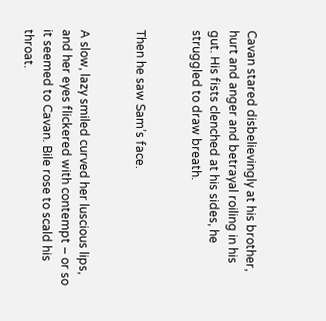Cavan stared disbelievingly at his brother, hurt and anger and betrayal roiling in his gut. His fists clenched at his sides, he struggled to draw breath.


Then he saw Sam’s face.


A slow, lazy smiled curved her luscious lips, and her eyes flickered with contempt – or so it seemed to Cavan. Bile rose to scald his throat.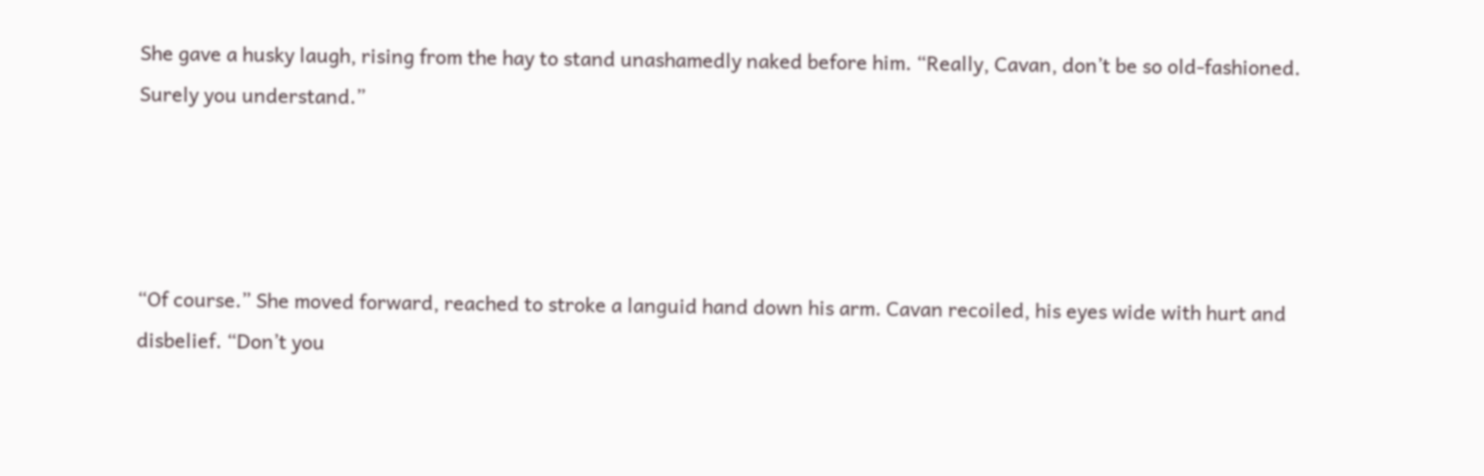She gave a husky laugh, rising from the hay to stand unashamedly naked before him. “Really, Cavan, don’t be so old-fashioned. Surely you understand.”




“Of course.” She moved forward, reached to stroke a languid hand down his arm. Cavan recoiled, his eyes wide with hurt and disbelief. “Don’t you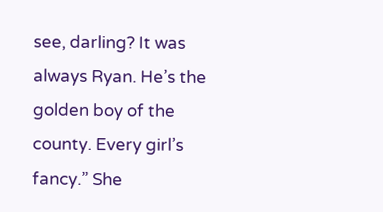see, darling? It was always Ryan. He’s the golden boy of the county. Every girl’s fancy.” She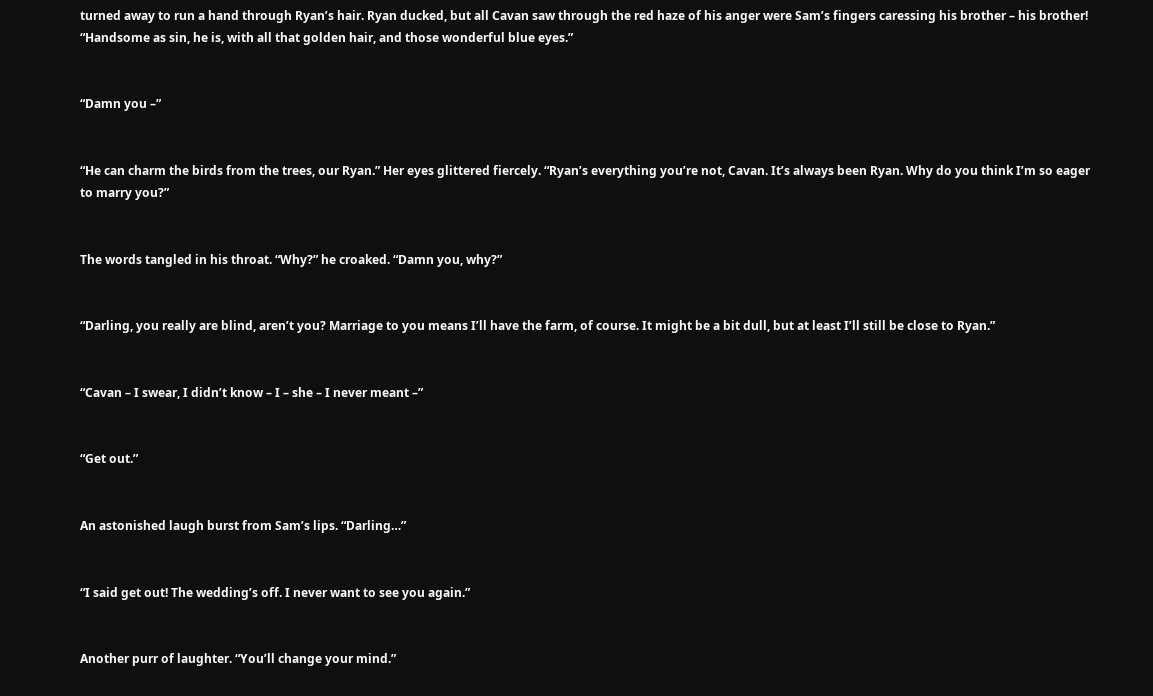turned away to run a hand through Ryan’s hair. Ryan ducked, but all Cavan saw through the red haze of his anger were Sam’s fingers caressing his brother – his brother! “Handsome as sin, he is, with all that golden hair, and those wonderful blue eyes.”


“Damn you –”


“He can charm the birds from the trees, our Ryan.” Her eyes glittered fiercely. “Ryan’s everything you’re not, Cavan. It’s always been Ryan. Why do you think I’m so eager to marry you?”


The words tangled in his throat. “Why?” he croaked. “Damn you, why?”


“Darling, you really are blind, aren’t you? Marriage to you means I’ll have the farm, of course. It might be a bit dull, but at least I’ll still be close to Ryan.”


“Cavan – I swear, I didn’t know – I – she – I never meant –”


“Get out.”


An astonished laugh burst from Sam’s lips. “Darling…”


“I said get out! The wedding’s off. I never want to see you again.”


Another purr of laughter. “You’ll change your mind.”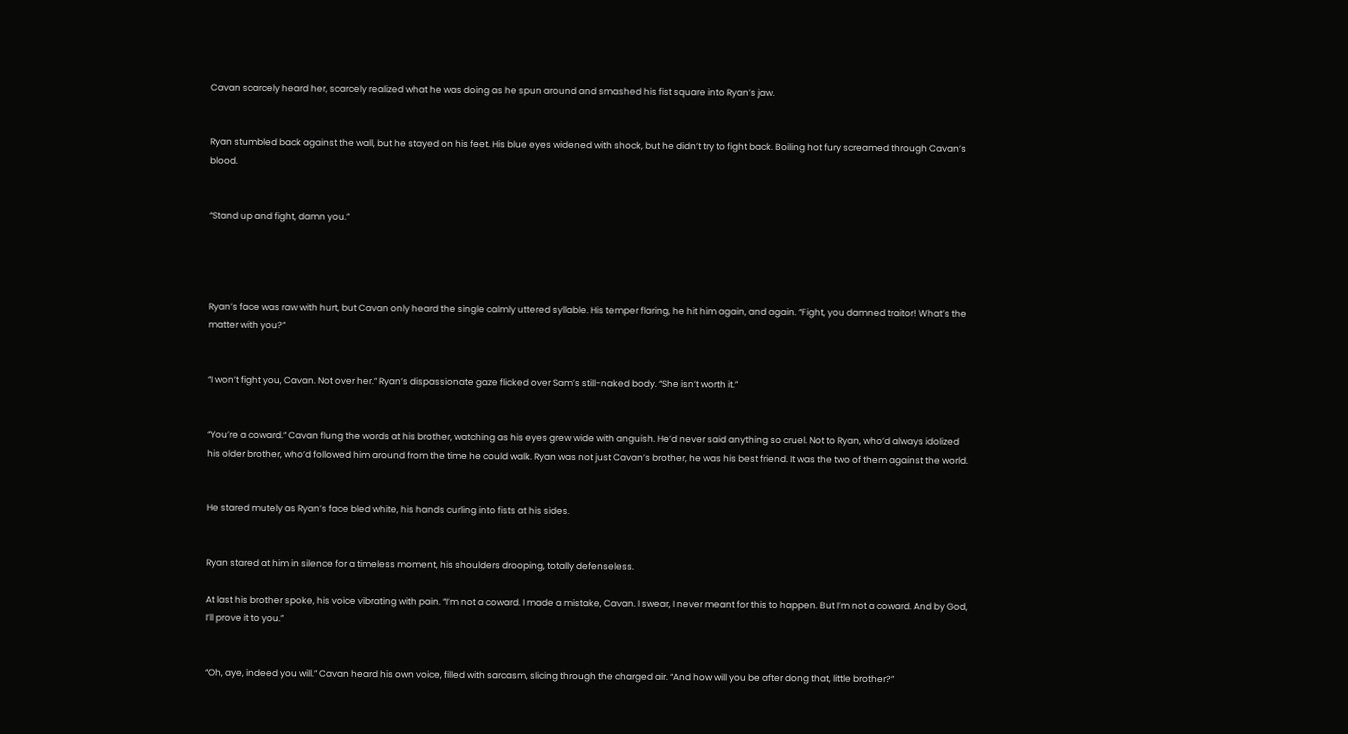Cavan scarcely heard her, scarcely realized what he was doing as he spun around and smashed his fist square into Ryan’s jaw.


Ryan stumbled back against the wall, but he stayed on his feet. His blue eyes widened with shock, but he didn’t try to fight back. Boiling hot fury screamed through Cavan’s blood.


“Stand up and fight, damn you.”




Ryan’s face was raw with hurt, but Cavan only heard the single calmly uttered syllable. His temper flaring, he hit him again, and again. “Fight, you damned traitor! What’s the matter with you?”


“I won’t fight you, Cavan. Not over her.” Ryan’s dispassionate gaze flicked over Sam’s still-naked body. “She isn’t worth it.”


“You’re a coward.” Cavan flung the words at his brother, watching as his eyes grew wide with anguish. He’d never said anything so cruel. Not to Ryan, who’d always idolized his older brother, who’d followed him around from the time he could walk. Ryan was not just Cavan’s brother, he was his best friend. It was the two of them against the world.


He stared mutely as Ryan’s face bled white, his hands curling into fists at his sides.


Ryan stared at him in silence for a timeless moment, his shoulders drooping, totally defenseless.

At last his brother spoke, his voice vibrating with pain. “I’m not a coward. I made a mistake, Cavan. I swear, I never meant for this to happen. But I’m not a coward. And by God, I’ll prove it to you.”


“Oh, aye, indeed you will.” Cavan heard his own voice, filled with sarcasm, slicing through the charged air. “And how will you be after dong that, little brother?”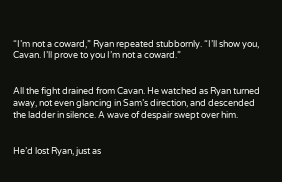“I’m not a coward,” Ryan repeated stubbornly. “I’ll show you, Cavan. I’ll prove to you I’m not a coward.”


All the fight drained from Cavan. He watched as Ryan turned away, not even glancing in Sam’s direction, and descended the ladder in silence. A wave of despair swept over him.


He’d lost Ryan, just as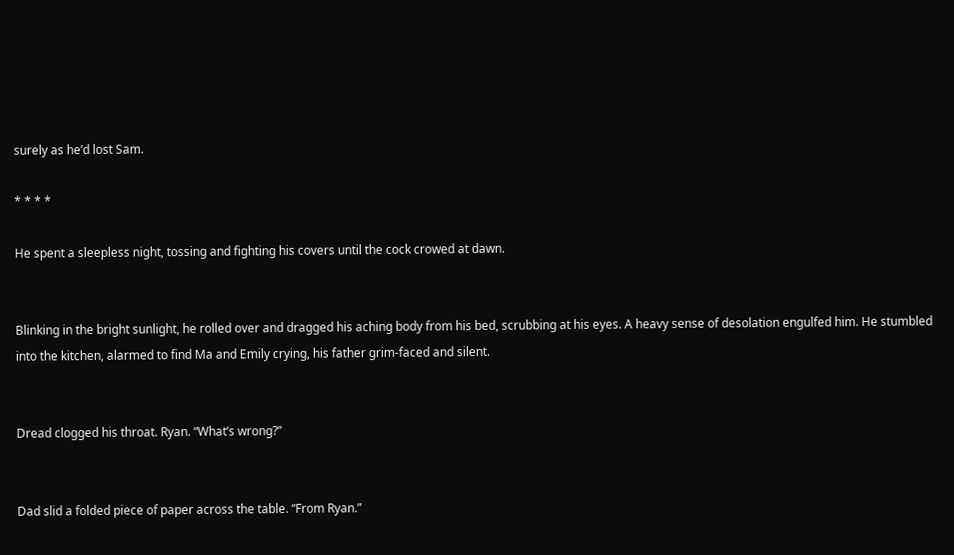surely as he’d lost Sam.

* * * *

He spent a sleepless night, tossing and fighting his covers until the cock crowed at dawn.


Blinking in the bright sunlight, he rolled over and dragged his aching body from his bed, scrubbing at his eyes. A heavy sense of desolation engulfed him. He stumbled into the kitchen, alarmed to find Ma and Emily crying, his father grim-faced and silent.


Dread clogged his throat. Ryan. “What’s wrong?”


Dad slid a folded piece of paper across the table. “From Ryan.”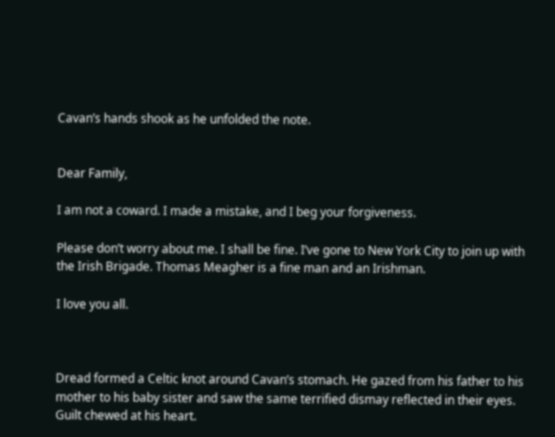Cavan’s hands shook as he unfolded the note.


Dear Family,

I am not a coward. I made a mistake, and I beg your forgiveness.

Please don’t worry about me. I shall be fine. I’ve gone to New York City to join up with the Irish Brigade. Thomas Meagher is a fine man and an Irishman.

I love you all.



Dread formed a Celtic knot around Cavan’s stomach. He gazed from his father to his mother to his baby sister and saw the same terrified dismay reflected in their eyes. Guilt chewed at his heart.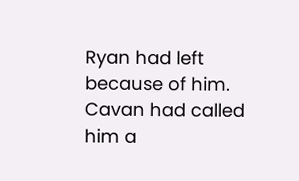Ryan had left because of him. Cavan had called him a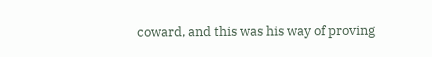coward, and this was his way of proving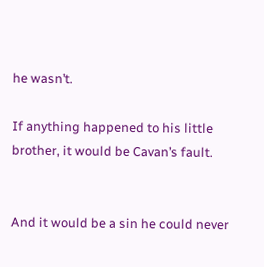he wasn’t.

If anything happened to his little brother, it would be Cavan’s fault.


And it would be a sin he could never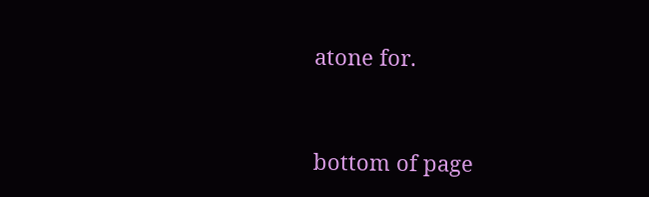atone for.


bottom of page